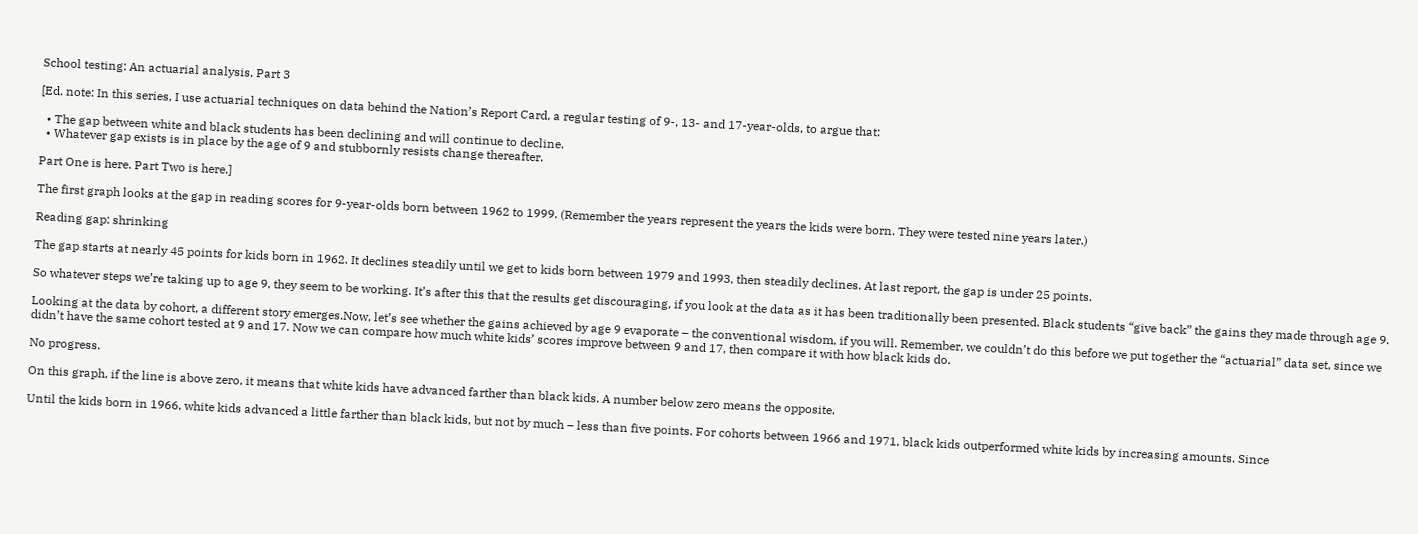School testing: An actuarial analysis, Part 3

[Ed. note: In this series, I use actuarial techniques on data behind the Nation’s Report Card, a regular testing of 9-, 13- and 17-year-olds, to argue that:

  • The gap between white and black students has been declining and will continue to decline.
  • Whatever gap exists is in place by the age of 9 and stubbornly resists change thereafter.

Part One is here. Part Two is here.]

The first graph looks at the gap in reading scores for 9-year-olds born between 1962 to 1999. (Remember the years represent the years the kids were born. They were tested nine years later.)

Reading gap: shrinking

The gap starts at nearly 45 points for kids born in 1962. It declines steadily until we get to kids born between 1979 and 1993, then steadily declines. At last report, the gap is under 25 points.

So whatever steps we’re taking up to age 9, they seem to be working. It’s after this that the results get discouraging, if you look at the data as it has been traditionally been presented. Black students “give back” the gains they made through age 9.

Looking at the data by cohort, a different story emerges.Now, let’s see whether the gains achieved by age 9 evaporate – the conventional wisdom, if you will. Remember, we couldn’t do this before we put together the “actuarial” data set, since we didn’t have the same cohort tested at 9 and 17. Now we can compare how much white kids’ scores improve between 9 and 17, then compare it with how black kids do.

No progress.

On this graph, if the line is above zero, it means that white kids have advanced farther than black kids. A number below zero means the opposite.

Until the kids born in 1966, white kids advanced a little farther than black kids, but not by much – less than five points. For cohorts between 1966 and 1971, black kids outperformed white kids by increasing amounts. Since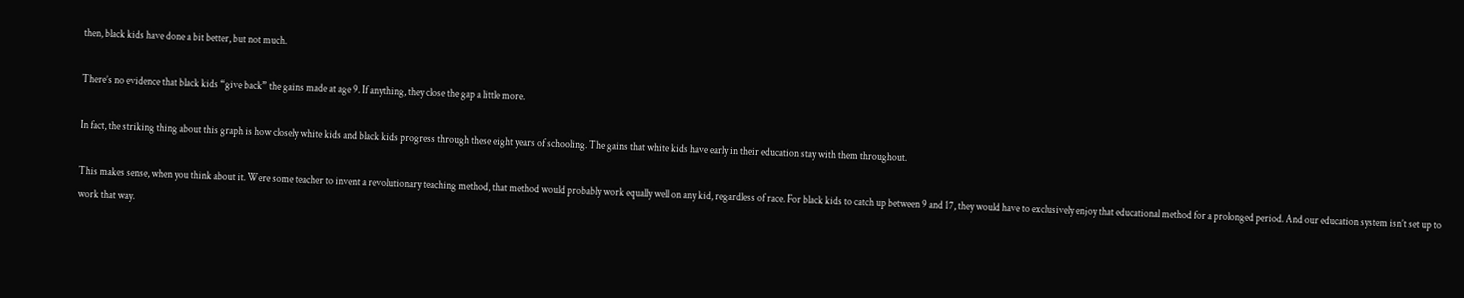then, black kids have done a bit better, but not much.

There’s no evidence that black kids “give back” the gains made at age 9. If anything, they close the gap a little more.

In fact, the striking thing about this graph is how closely white kids and black kids progress through these eight years of schooling. The gains that white kids have early in their education stay with them throughout.

This makes sense, when you think about it. Were some teacher to invent a revolutionary teaching method, that method would probably work equally well on any kid, regardless of race. For black kids to catch up between 9 and 17, they would have to exclusively enjoy that educational method for a prolonged period. And our education system isn’t set up to work that way.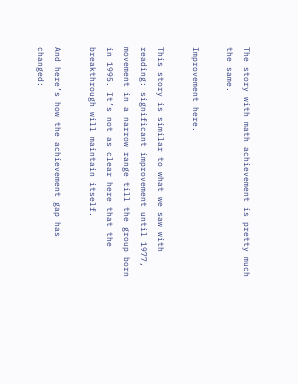The story with math achievement is pretty much the same.

Improvement here.

This story is similar to what we saw with reading: significant improvement until 1977, movement in a narrow range till the group born in 1995. It’s not as clear here that the breakthrough will maintain itself.

And here’s how the achievement gap has changed: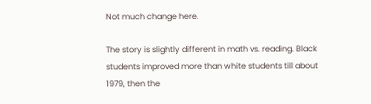Not much change here.

The story is slightly different in math vs. reading. Black students improved more than white students till about 1979, then the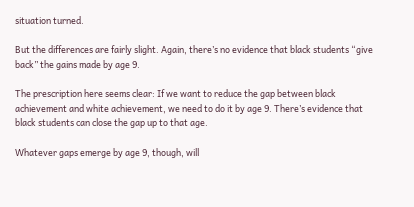situation turned.

But the differences are fairly slight. Again, there’s no evidence that black students “give back” the gains made by age 9.

The prescription here seems clear: If we want to reduce the gap between black achievement and white achievement, we need to do it by age 9. There’s evidence that black students can close the gap up to that age.

Whatever gaps emerge by age 9, though, will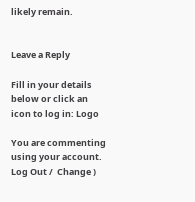likely remain.


Leave a Reply

Fill in your details below or click an icon to log in: Logo

You are commenting using your account. Log Out /  Change )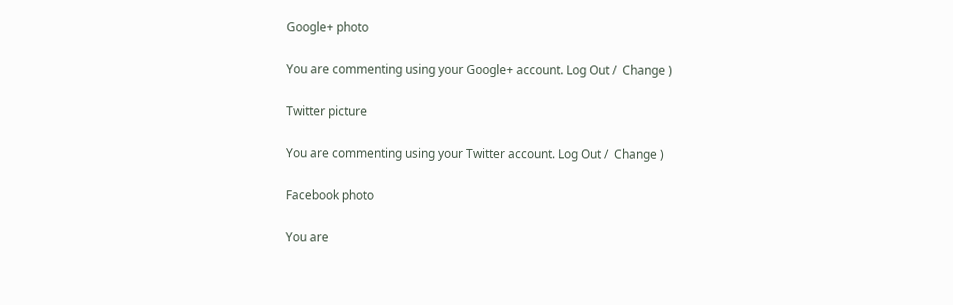Google+ photo

You are commenting using your Google+ account. Log Out /  Change )

Twitter picture

You are commenting using your Twitter account. Log Out /  Change )

Facebook photo

You are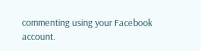commenting using your Facebook account.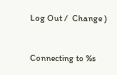Log Out /  Change )


Connecting to %s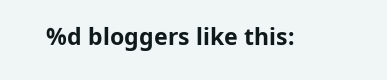%d bloggers like this: